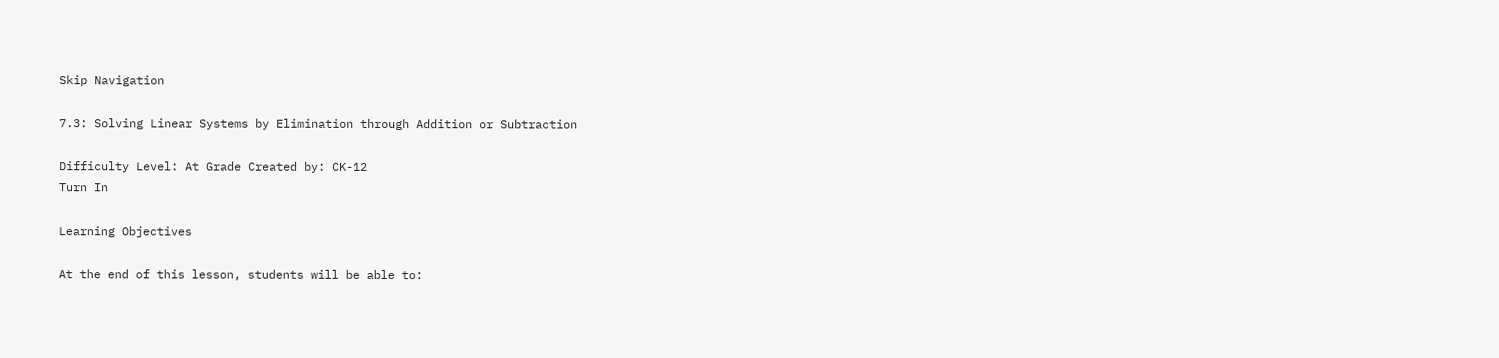Skip Navigation

7.3: Solving Linear Systems by Elimination through Addition or Subtraction

Difficulty Level: At Grade Created by: CK-12
Turn In

Learning Objectives

At the end of this lesson, students will be able to: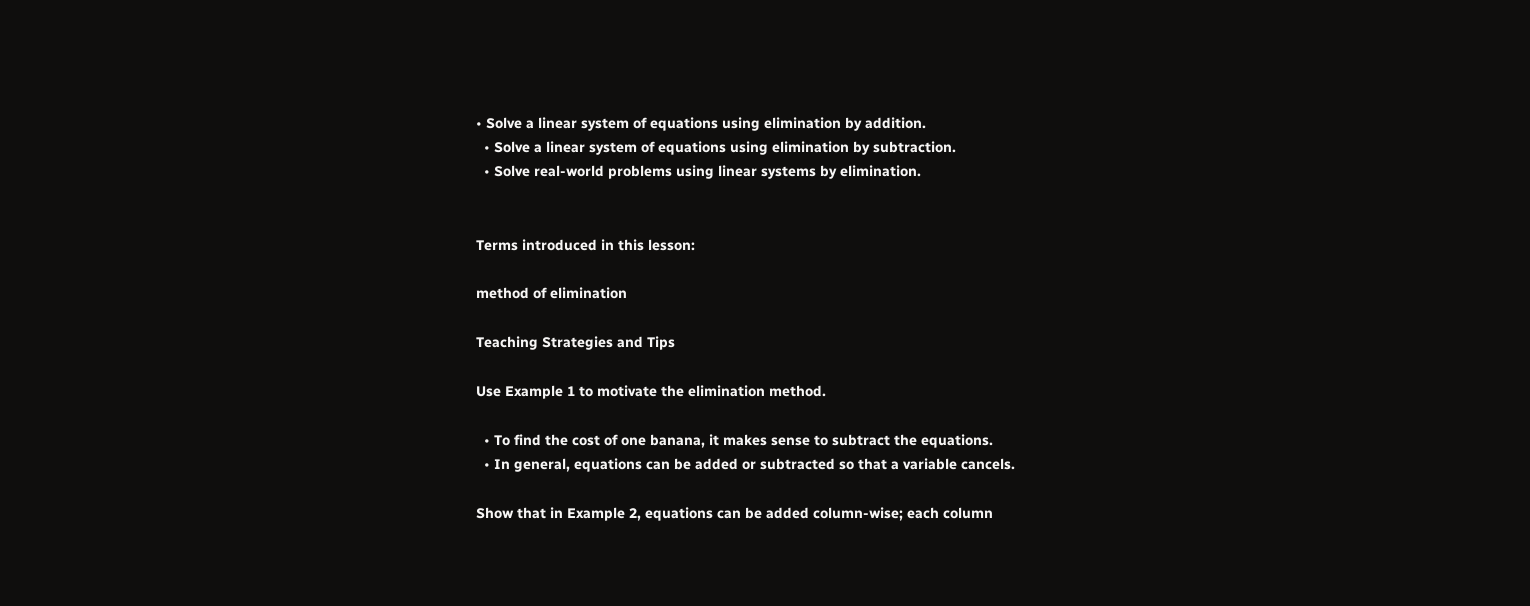• Solve a linear system of equations using elimination by addition.
  • Solve a linear system of equations using elimination by subtraction.
  • Solve real-world problems using linear systems by elimination.


Terms introduced in this lesson:

method of elimination

Teaching Strategies and Tips

Use Example 1 to motivate the elimination method.

  • To find the cost of one banana, it makes sense to subtract the equations.
  • In general, equations can be added or subtracted so that a variable cancels.

Show that in Example 2, equations can be added column-wise; each column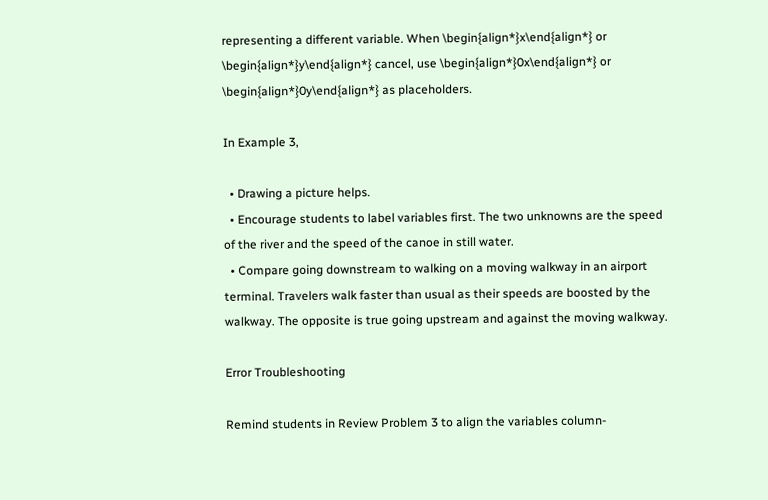representing a different variable. When \begin{align*}x\end{align*} or \begin{align*}y\end{align*} cancel, use \begin{align*}0x\end{align*} or \begin{align*}0y\end{align*} as placeholders.

In Example 3,

  • Drawing a picture helps.
  • Encourage students to label variables first. The two unknowns are the speed of the river and the speed of the canoe in still water.
  • Compare going downstream to walking on a moving walkway in an airport terminal. Travelers walk faster than usual as their speeds are boosted by the walkway. The opposite is true going upstream and against the moving walkway.

Error Troubleshooting

Remind students in Review Problem 3 to align the variables column-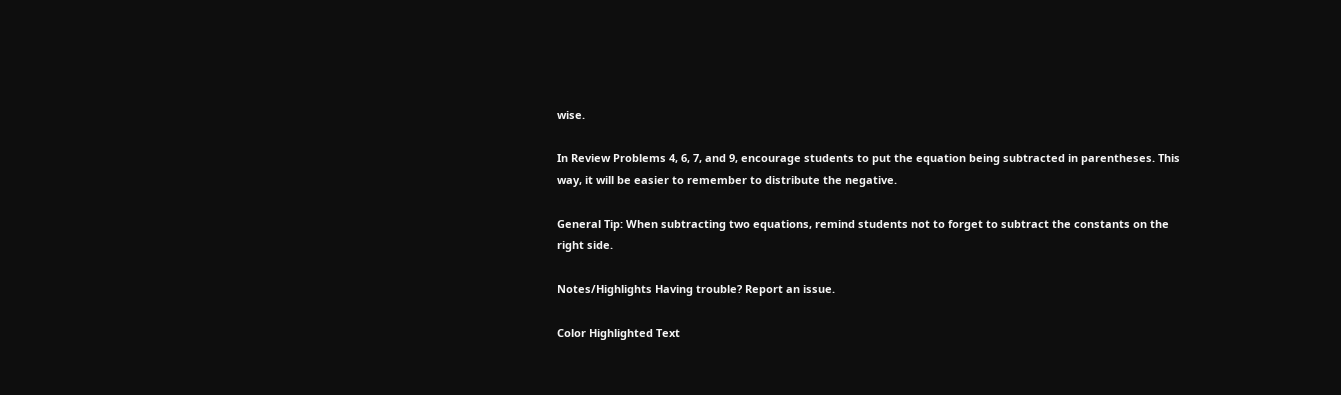wise.

In Review Problems 4, 6, 7, and 9, encourage students to put the equation being subtracted in parentheses. This way, it will be easier to remember to distribute the negative.

General Tip: When subtracting two equations, remind students not to forget to subtract the constants on the right side.

Notes/Highlights Having trouble? Report an issue.

Color Highlighted Text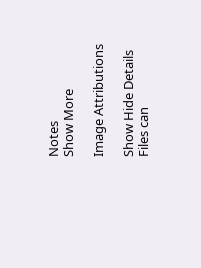Notes
Show More

Image Attributions

Show Hide Details
Files can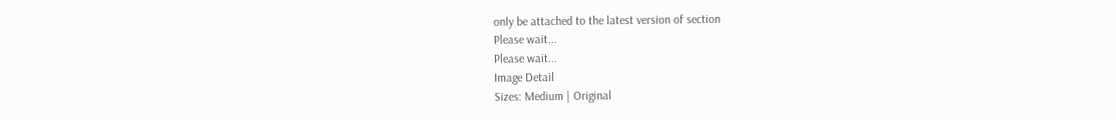only be attached to the latest version of section
Please wait...
Please wait...
Image Detail
Sizes: Medium | Original